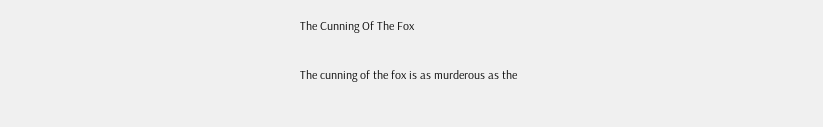The Cunning Of The Fox

The cunning of the fox is as murderous as the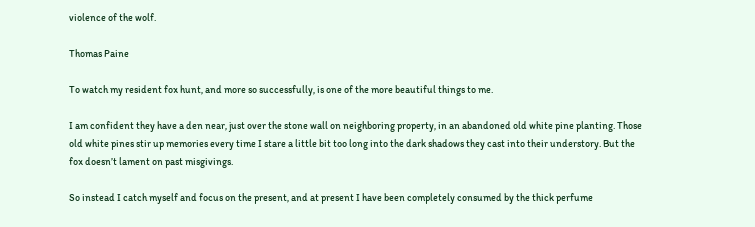violence of the wolf.

Thomas Paine

To watch my resident fox hunt, and more so successfully, is one of the more beautiful things to me.

I am confident they have a den near, just over the stone wall on neighboring property, in an abandoned old white pine planting. Those old white pines stir up memories every time I stare a little bit too long into the dark shadows they cast into their understory. But the fox doesn’t lament on past misgivings.

So instead I catch myself and focus on the present, and at present I have been completely consumed by the thick perfume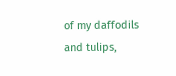of my daffodils and tulips,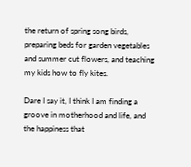the return of spring song birds, preparing beds for garden vegetables and summer cut flowers, and teaching my kids how to fly kites.

Dare I say it, I think I am finding a groove in motherhood and life, and the happiness that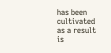has been cultivated as a result is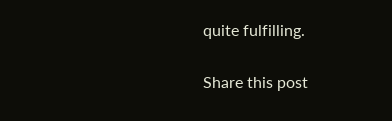quite fulfilling.


Share this post